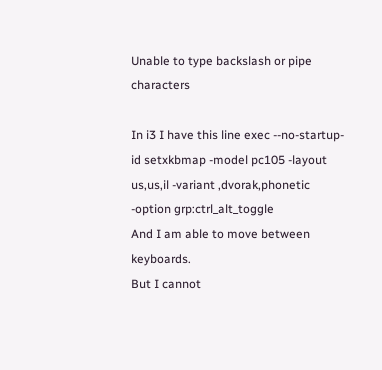Unable to type backslash or pipe characters

In i3 I have this line exec --no-startup-id setxkbmap -model pc105 -layout us,us,il -variant ,dvorak,phonetic -option grp:ctrl_alt_toggle
And I am able to move between keyboards.
But I cannot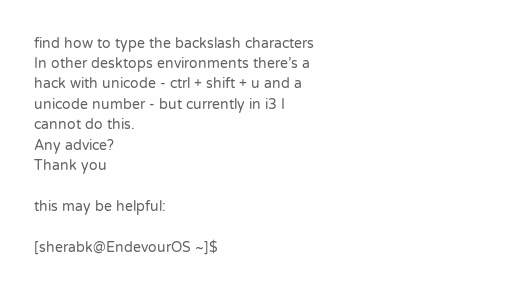find how to type the backslash characters
In other desktops environments there’s a hack with unicode - ctrl + shift + u and a unicode number - but currently in i3 I cannot do this.
Any advice?
Thank you

this may be helpful:

[sherabk@EndevourOS ~]$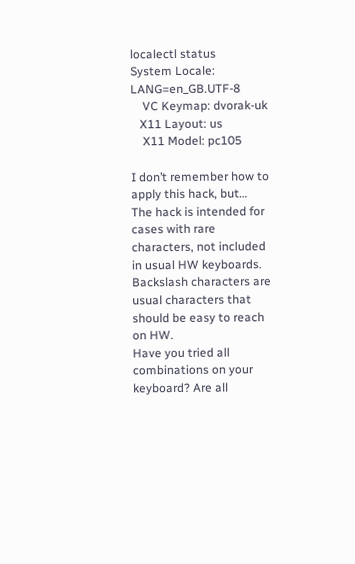localectl status
System Locale: LANG=en_GB.UTF-8
    VC Keymap: dvorak-uk
   X11 Layout: us
    X11 Model: pc105

I don’t remember how to apply this hack, but…
The hack is intended for cases with rare characters, not included in usual HW keyboards.
Backslash characters are usual characters that should be easy to reach on HW.
Have you tried all combinations on your keyboard? Are all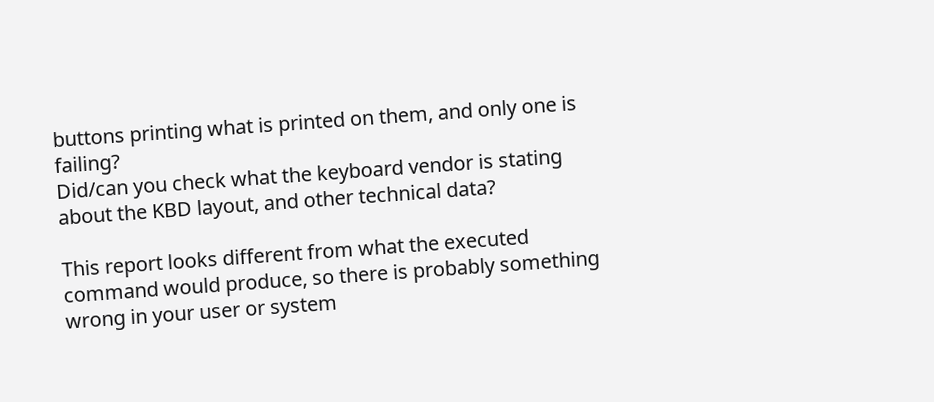buttons printing what is printed on them, and only one is failing?
Did/can you check what the keyboard vendor is stating about the KBD layout, and other technical data?

This report looks different from what the executed command would produce, so there is probably something wrong in your user or system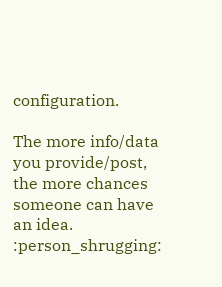configuration.

The more info/data you provide/post, the more chances someone can have an idea. :person_shrugging: